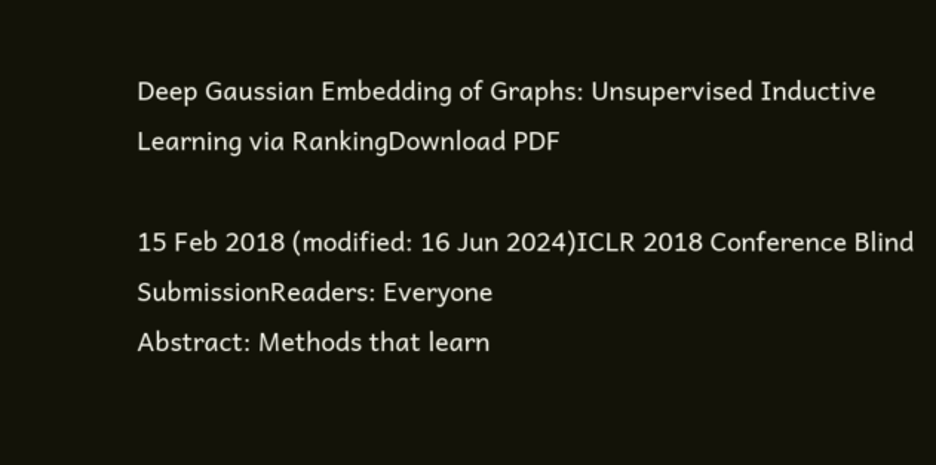Deep Gaussian Embedding of Graphs: Unsupervised Inductive Learning via RankingDownload PDF

15 Feb 2018 (modified: 16 Jun 2024)ICLR 2018 Conference Blind SubmissionReaders: Everyone
Abstract: Methods that learn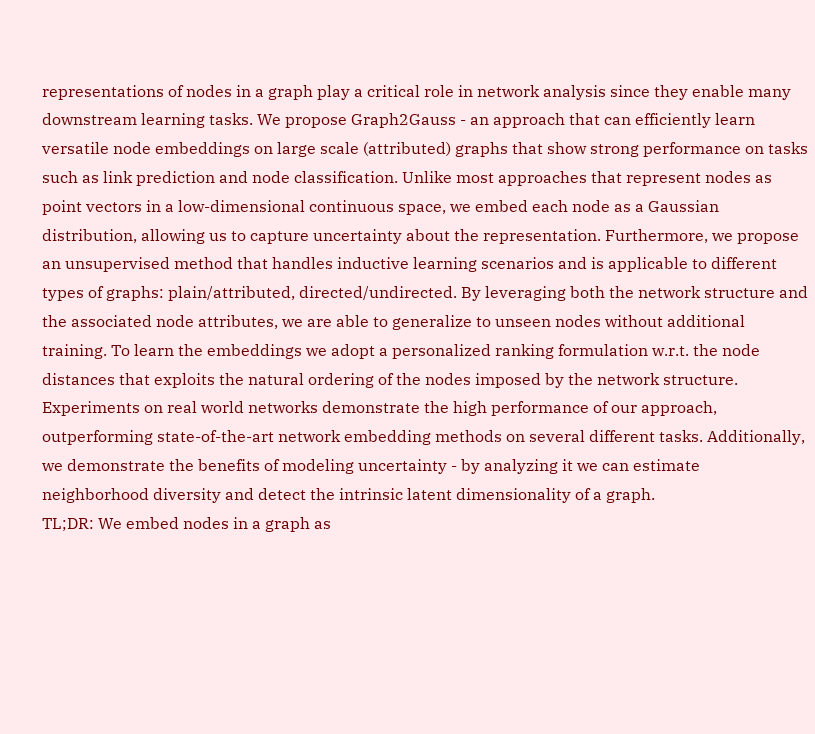representations of nodes in a graph play a critical role in network analysis since they enable many downstream learning tasks. We propose Graph2Gauss - an approach that can efficiently learn versatile node embeddings on large scale (attributed) graphs that show strong performance on tasks such as link prediction and node classification. Unlike most approaches that represent nodes as point vectors in a low-dimensional continuous space, we embed each node as a Gaussian distribution, allowing us to capture uncertainty about the representation. Furthermore, we propose an unsupervised method that handles inductive learning scenarios and is applicable to different types of graphs: plain/attributed, directed/undirected. By leveraging both the network structure and the associated node attributes, we are able to generalize to unseen nodes without additional training. To learn the embeddings we adopt a personalized ranking formulation w.r.t. the node distances that exploits the natural ordering of the nodes imposed by the network structure. Experiments on real world networks demonstrate the high performance of our approach, outperforming state-of-the-art network embedding methods on several different tasks. Additionally, we demonstrate the benefits of modeling uncertainty - by analyzing it we can estimate neighborhood diversity and detect the intrinsic latent dimensionality of a graph.
TL;DR: We embed nodes in a graph as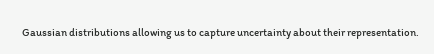Gaussian distributions allowing us to capture uncertainty about their representation.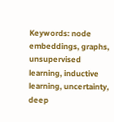Keywords: node embeddings, graphs, unsupervised learning, inductive learning, uncertainty, deep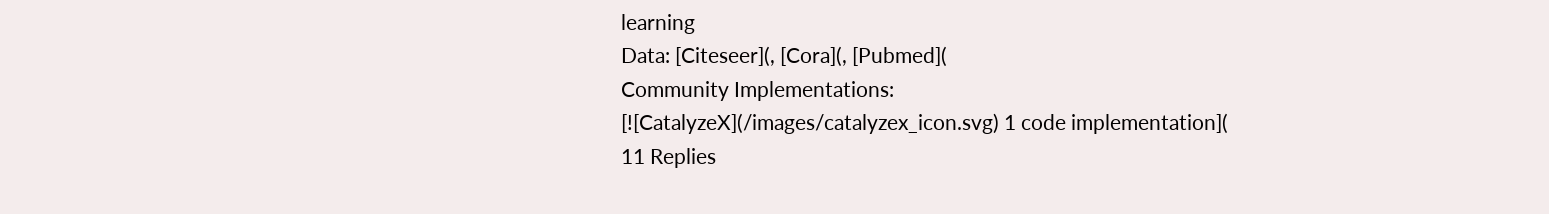learning
Data: [Citeseer](, [Cora](, [Pubmed](
Community Implementations: [![CatalyzeX](/images/catalyzex_icon.svg) 1 code implementation](
11 Replies